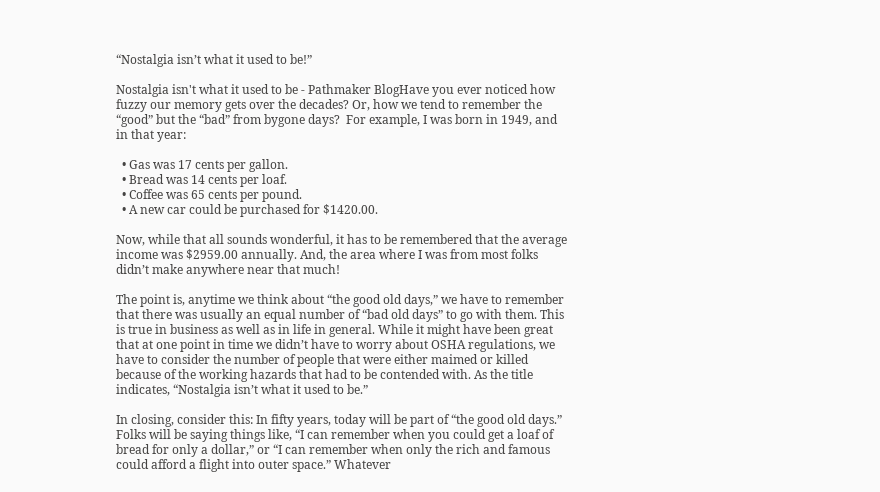“Nostalgia isn’t what it used to be!”

Nostalgia isn't what it used to be - Pathmaker BlogHave you ever noticed how fuzzy our memory gets over the decades? Or, how we tend to remember the “good” but the “bad” from bygone days?  For example, I was born in 1949, and in that year:

  • Gas was 17 cents per gallon.
  • Bread was 14 cents per loaf.
  • Coffee was 65 cents per pound.
  • A new car could be purchased for $1420.00.

Now, while that all sounds wonderful, it has to be remembered that the average income was $2959.00 annually. And, the area where I was from most folks didn’t make anywhere near that much!

The point is, anytime we think about “the good old days,” we have to remember that there was usually an equal number of “bad old days” to go with them. This is true in business as well as in life in general. While it might have been great that at one point in time we didn’t have to worry about OSHA regulations, we have to consider the number of people that were either maimed or killed because of the working hazards that had to be contended with. As the title indicates, “Nostalgia isn’t what it used to be.”

In closing, consider this: In fifty years, today will be part of “the good old days.” Folks will be saying things like, “I can remember when you could get a loaf of bread for only a dollar,” or “I can remember when only the rich and famous could afford a flight into outer space.” Whatever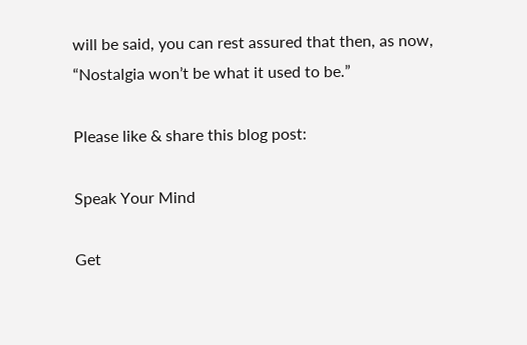will be said, you can rest assured that then, as now, “Nostalgia won’t be what it used to be.”

Please like & share this blog post:

Speak Your Mind

Get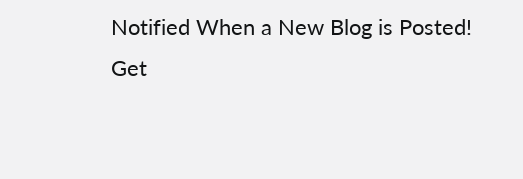Notified When a New Blog is Posted!
Get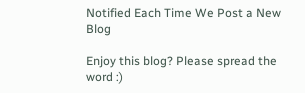Notified Each Time We Post a New Blog

Enjoy this blog? Please spread the word :)